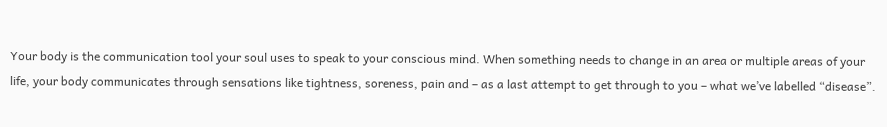Your body is the communication tool your soul uses to speak to your conscious mind. When something needs to change in an area or multiple areas of your life, your body communicates through sensations like tightness, soreness, pain and – as a last attempt to get through to you – what we’ve labelled “disease”.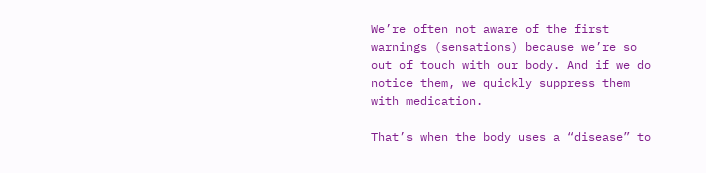We’re often not aware of the first warnings (sensations) because we’re so out of touch with our body. And if we do notice them, we quickly suppress them with medication.

That’s when the body uses a “disease” to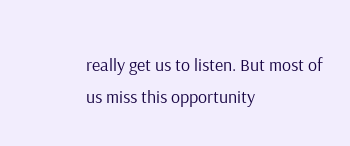really get us to listen. But most of us miss this opportunity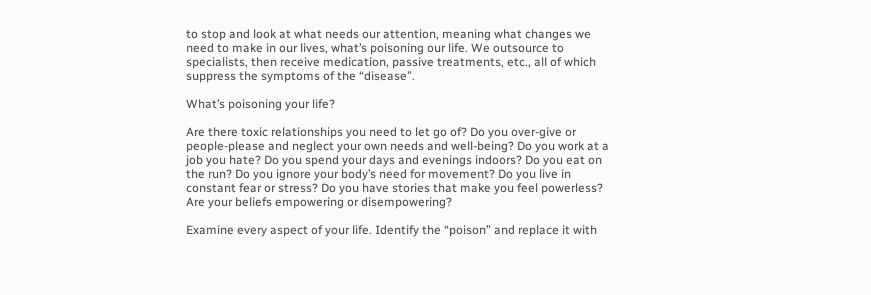to stop and look at what needs our attention, meaning what changes we need to make in our lives, what’s poisoning our life. We outsource to specialists, then receive medication, passive treatments, etc., all of which suppress the symptoms of the “disease”.

What’s poisoning your life?

Are there toxic relationships you need to let go of? Do you over-give or people-please and neglect your own needs and well-being? Do you work at a job you hate? Do you spend your days and evenings indoors? Do you eat on the run? Do you ignore your body’s need for movement? Do you live in constant fear or stress? Do you have stories that make you feel powerless? Are your beliefs empowering or disempowering?

Examine every aspect of your life. Identify the “poison” and replace it with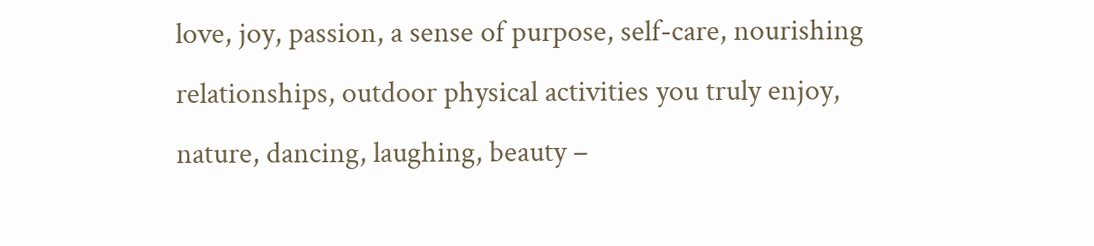love, joy, passion, a sense of purpose, self-care, nourishing relationships, outdoor physical activities you truly enjoy, nature, dancing, laughing, beauty –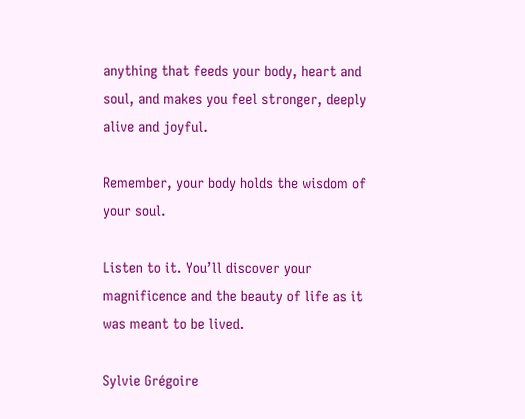anything that feeds your body, heart and soul, and makes you feel stronger, deeply alive and joyful.

Remember, your body holds the wisdom of your soul.

Listen to it. You’ll discover your magnificence and the beauty of life as it was meant to be lived.

Sylvie Grégoire